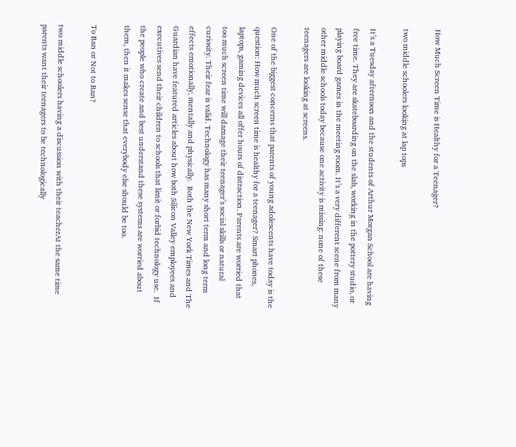How Much Screen Time is Healthy for a Teenager?

two middle schoolers looking at lap tops

It’s a Tuesday afternoon and the students of Arthur Morgan School are having free time. They are skateboarding on the slab, working in the pottery studio, or playing board games in the meeting room. It’s a very different scene from many other middle schools today because one activity is missing: none of these teenagers are looking at screens.

One of the biggest concerns that parents of young adolescents have today is the question: How much screen time is healthy for a teenager? Smart phones, laptops, gaming devices all offer hours of distraction. Parents are worried that too much screen time will damage their teenager’s social skills or natural curiosity. Their fear is valid. Technology has many short term and long term effects emotionally, mentally and physically.  Both the New York Times and The Guardian have featured articles about how both Silicon Valley employees and executives send their children to schools that limit or forbid technology use.  If the people who create and best understand these systems are worried about them, then it makes sense that everybody else should be too.

To Ban or Not to Ban?

two middle schoolers having a discussion with their teacherAt the same time parents want their teenagers to be technologically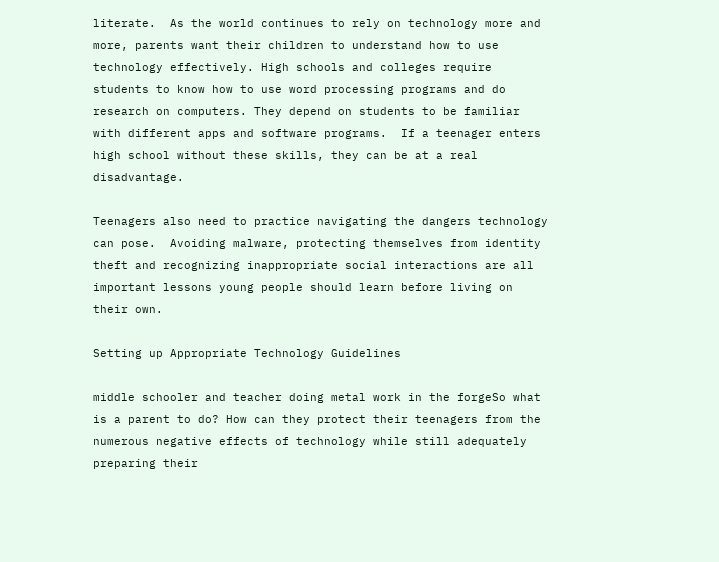literate.  As the world continues to rely on technology more and more, parents want their children to understand how to use technology effectively. High schools and colleges require students to know how to use word processing programs and do research on computers. They depend on students to be familiar with different apps and software programs.  If a teenager enters high school without these skills, they can be at a real disadvantage.

Teenagers also need to practice navigating the dangers technology can pose.  Avoiding malware, protecting themselves from identity theft and recognizing inappropriate social interactions are all important lessons young people should learn before living on their own.

Setting up Appropriate Technology Guidelines

middle schooler and teacher doing metal work in the forgeSo what is a parent to do? How can they protect their teenagers from the numerous negative effects of technology while still adequately preparing their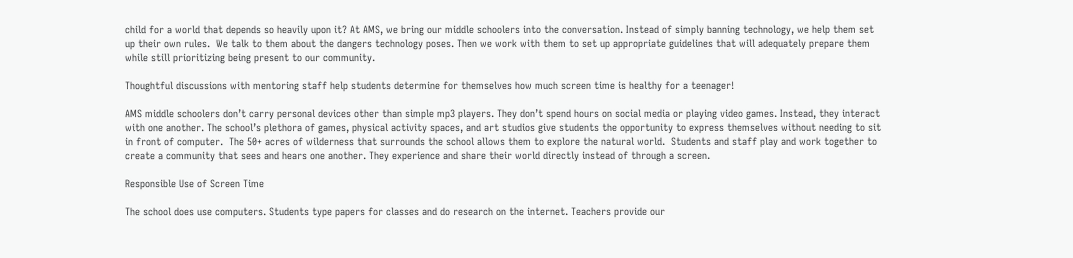child for a world that depends so heavily upon it? At AMS, we bring our middle schoolers into the conversation. Instead of simply banning technology, we help them set up their own rules.  We talk to them about the dangers technology poses. Then we work with them to set up appropriate guidelines that will adequately prepare them while still prioritizing being present to our community.

Thoughtful discussions with mentoring staff help students determine for themselves how much screen time is healthy for a teenager!

AMS middle schoolers don’t carry personal devices other than simple mp3 players. They don’t spend hours on social media or playing video games. Instead, they interact with one another. The school’s plethora of games, physical activity spaces, and art studios give students the opportunity to express themselves without needing to sit in front of computer.  The 50+ acres of wilderness that surrounds the school allows them to explore the natural world.  Students and staff play and work together to create a community that sees and hears one another. They experience and share their world directly instead of through a screen.

Responsible Use of Screen Time

The school does use computers. Students type papers for classes and do research on the internet. Teachers provide our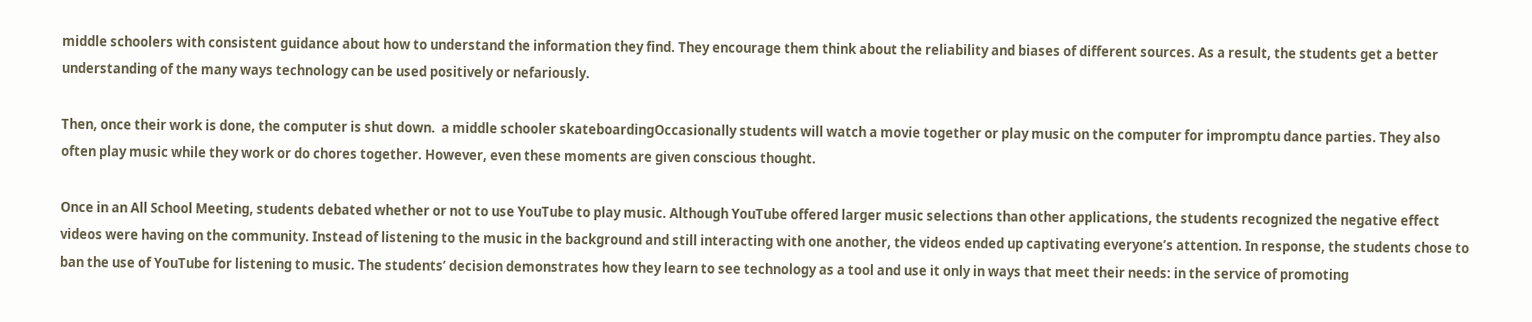middle schoolers with consistent guidance about how to understand the information they find. They encourage them think about the reliability and biases of different sources. As a result, the students get a better understanding of the many ways technology can be used positively or nefariously.

Then, once their work is done, the computer is shut down.  a middle schooler skateboardingOccasionally students will watch a movie together or play music on the computer for impromptu dance parties. They also often play music while they work or do chores together. However, even these moments are given conscious thought.

Once in an All School Meeting, students debated whether or not to use YouTube to play music. Although YouTube offered larger music selections than other applications, the students recognized the negative effect videos were having on the community. Instead of listening to the music in the background and still interacting with one another, the videos ended up captivating everyone’s attention. In response, the students chose to ban the use of YouTube for listening to music. The students’ decision demonstrates how they learn to see technology as a tool and use it only in ways that meet their needs: in the service of promoting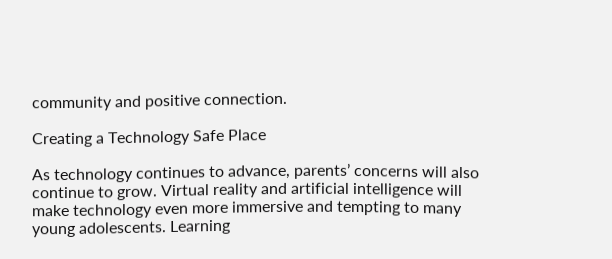community and positive connection.

Creating a Technology Safe Place

As technology continues to advance, parents’ concerns will also continue to grow. Virtual reality and artificial intelligence will make technology even more immersive and tempting to many young adolescents. Learning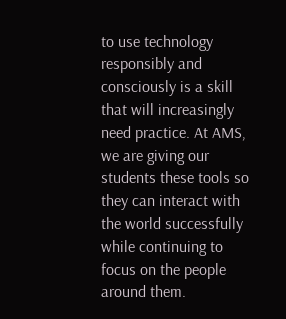to use technology responsibly and consciously is a skill that will increasingly need practice. At AMS, we are giving our students these tools so they can interact with the world successfully while continuing to focus on the people around them.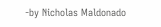-by Nicholas Maldonado